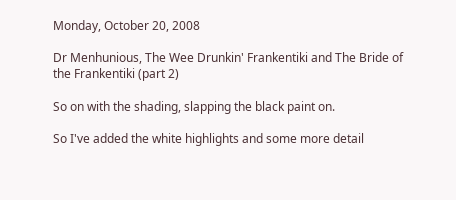Monday, October 20, 2008

Dr Menhunious, The Wee Drunkin' Frankentiki and The Bride of the Frankentiki (part 2)

So on with the shading, slapping the black paint on.

So I've added the white highlights and some more detail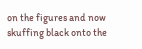on the figures and now skuffing black onto the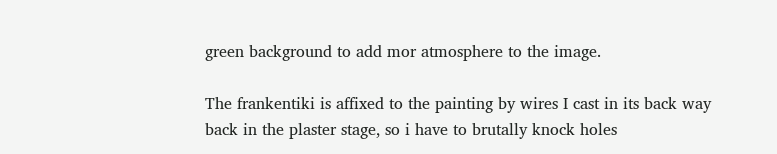green background to add mor atmosphere to the image.

The frankentiki is affixed to the painting by wires I cast in its back way back in the plaster stage, so i have to brutally knock holes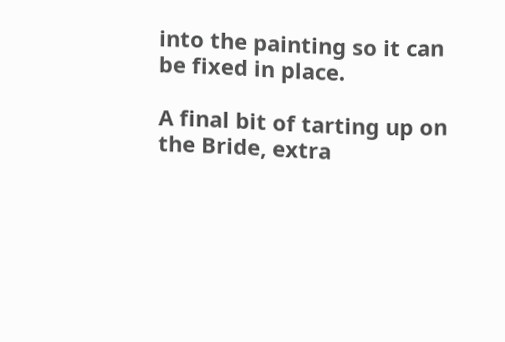into the painting so it can be fixed in place.

A final bit of tarting up on the Bride, extra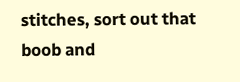stitches, sort out that boob and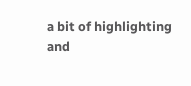a bit of highlighting and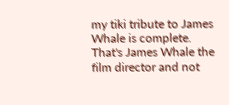my tiki tribute to James Whale is complete. That's James Whale the film director and not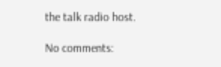the talk radio host.

No comments: